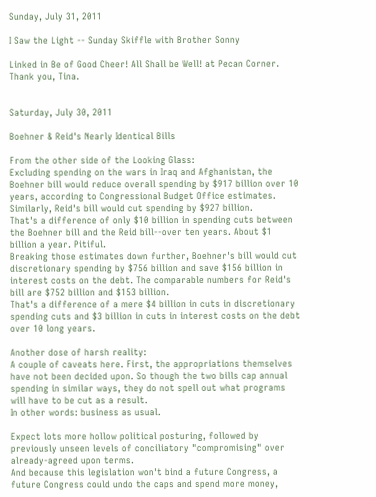Sunday, July 31, 2011

I Saw the Light -- Sunday Skiffle with Brother Sonny

Linked in Be of Good Cheer! All Shall be Well! at Pecan Corner. Thank you, Tina.


Saturday, July 30, 2011

Boehner & Reid's Nearly Identical Bills

From the other side of the Looking Glass:
Excluding spending on the wars in Iraq and Afghanistan, the Boehner bill would reduce overall spending by $917 billion over 10 years, according to Congressional Budget Office estimates. Similarly, Reid's bill would cut spending by $927 billion.
That's a difference of only $10 billion in spending cuts between the Boehner bill and the Reid bill--over ten years. About $1 billion a year. Pitiful.
Breaking those estimates down further, Boehner's bill would cut discretionary spending by $756 billion and save $156 billion in interest costs on the debt. The comparable numbers for Reid's bill are $752 billion and $153 billion.
That's a difference of a mere $4 billion in cuts in discretionary spending cuts and $3 billion in cuts in interest costs on the debt over 10 long years.

Another dose of harsh reality:
A couple of caveats here. First, the appropriations themselves have not been decided upon. So though the two bills cap annual spending in similar ways, they do not spell out what programs will have to be cut as a result.
In other words: business as usual.

Expect lots more hollow political posturing, followed by previously unseen levels of conciliatory "compromising" over already-agreed upon terms.
And because this legislation won't bind a future Congress, a future Congress could undo the caps and spend more money,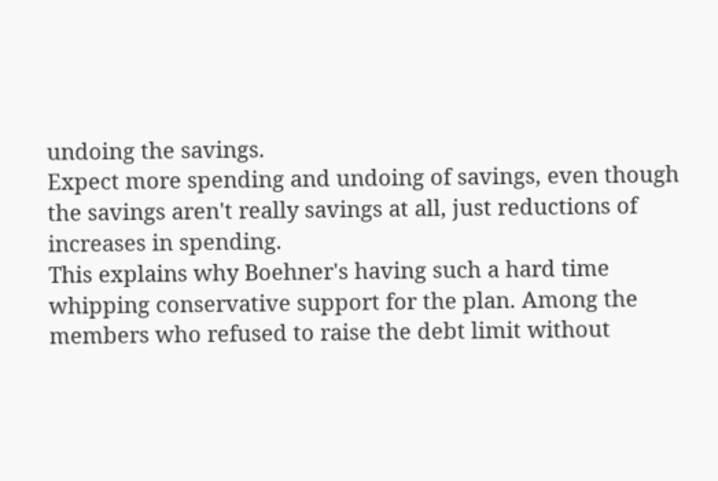undoing the savings.
Expect more spending and undoing of savings, even though the savings aren't really savings at all, just reductions of increases in spending.
This explains why Boehner's having such a hard time whipping conservative support for the plan. Among the members who refused to raise the debt limit without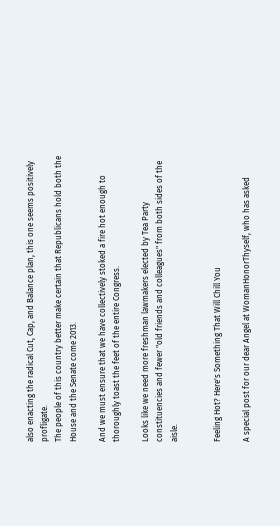also enacting the radical Cut, Cap, and Balance plan, this one seems positively profligate.
The people of this country better make certain that Republicans hold both the House and the Senate come 2013.

And we must ensure that we have collectively stoked a fire hot enough to thoroughly toast the feet of the entire Congress.

Looks like we need more freshman lawmakers elected by Tea Party constituencies and fewer "old friends and colleagues" from both sides of the aisle.


Feeling Hot? Here's Something That Will Chill You

A special post for our dear Angel at WomanHonorThyself, who has asked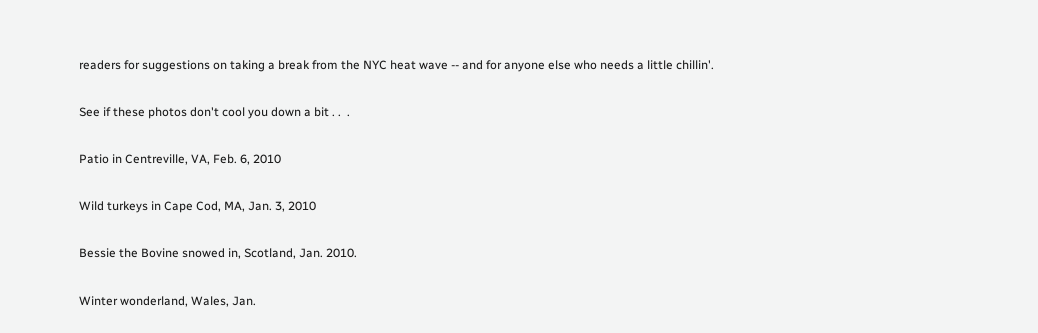readers for suggestions on taking a break from the NYC heat wave -- and for anyone else who needs a little chillin'.

See if these photos don't cool you down a bit . .  .

Patio in Centreville, VA, Feb. 6, 2010

Wild turkeys in Cape Cod, MA, Jan. 3, 2010

Bessie the Bovine snowed in, Scotland, Jan. 2010.

Winter wonderland, Wales, Jan.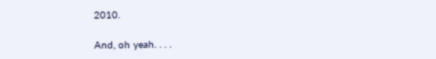2010.

And, oh yeah. . . .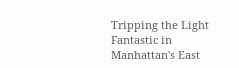Tripping the Light Fantastic in Manhattan's East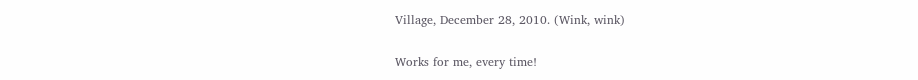Village, December 28, 2010. (Wink, wink)

Works for me, every time!